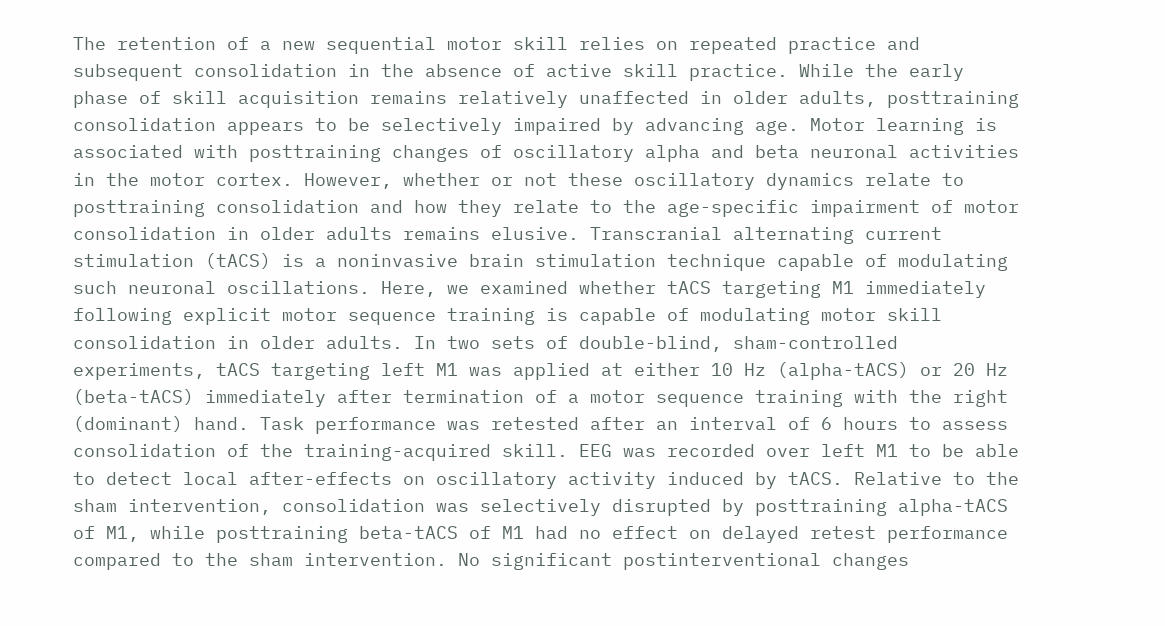The retention of a new sequential motor skill relies on repeated practice and subsequent consolidation in the absence of active skill practice. While the early phase of skill acquisition remains relatively unaffected in older adults, posttraining consolidation appears to be selectively impaired by advancing age. Motor learning is associated with posttraining changes of oscillatory alpha and beta neuronal activities in the motor cortex. However, whether or not these oscillatory dynamics relate to posttraining consolidation and how they relate to the age-specific impairment of motor consolidation in older adults remains elusive. Transcranial alternating current stimulation (tACS) is a noninvasive brain stimulation technique capable of modulating such neuronal oscillations. Here, we examined whether tACS targeting M1 immediately following explicit motor sequence training is capable of modulating motor skill consolidation in older adults. In two sets of double-blind, sham-controlled experiments, tACS targeting left M1 was applied at either 10 Hz (alpha-tACS) or 20 Hz (beta-tACS) immediately after termination of a motor sequence training with the right (dominant) hand. Task performance was retested after an interval of 6 hours to assess consolidation of the training-acquired skill. EEG was recorded over left M1 to be able to detect local after-effects on oscillatory activity induced by tACS. Relative to the sham intervention, consolidation was selectively disrupted by posttraining alpha-tACS of M1, while posttraining beta-tACS of M1 had no effect on delayed retest performance compared to the sham intervention. No significant postinterventional changes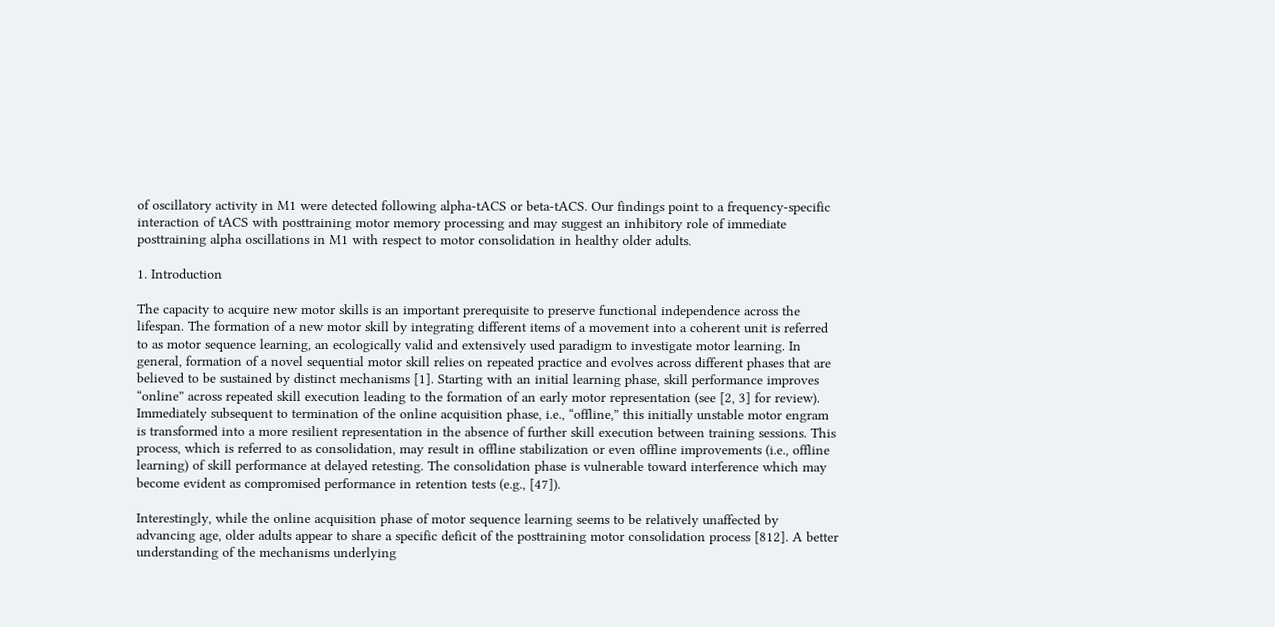of oscillatory activity in M1 were detected following alpha-tACS or beta-tACS. Our findings point to a frequency-specific interaction of tACS with posttraining motor memory processing and may suggest an inhibitory role of immediate posttraining alpha oscillations in M1 with respect to motor consolidation in healthy older adults.

1. Introduction

The capacity to acquire new motor skills is an important prerequisite to preserve functional independence across the lifespan. The formation of a new motor skill by integrating different items of a movement into a coherent unit is referred to as motor sequence learning, an ecologically valid and extensively used paradigm to investigate motor learning. In general, formation of a novel sequential motor skill relies on repeated practice and evolves across different phases that are believed to be sustained by distinct mechanisms [1]. Starting with an initial learning phase, skill performance improves “online” across repeated skill execution leading to the formation of an early motor representation (see [2, 3] for review). Immediately subsequent to termination of the online acquisition phase, i.e., “offline,” this initially unstable motor engram is transformed into a more resilient representation in the absence of further skill execution between training sessions. This process, which is referred to as consolidation, may result in offline stabilization or even offline improvements (i.e., offline learning) of skill performance at delayed retesting. The consolidation phase is vulnerable toward interference which may become evident as compromised performance in retention tests (e.g., [47]).

Interestingly, while the online acquisition phase of motor sequence learning seems to be relatively unaffected by advancing age, older adults appear to share a specific deficit of the posttraining motor consolidation process [812]. A better understanding of the mechanisms underlying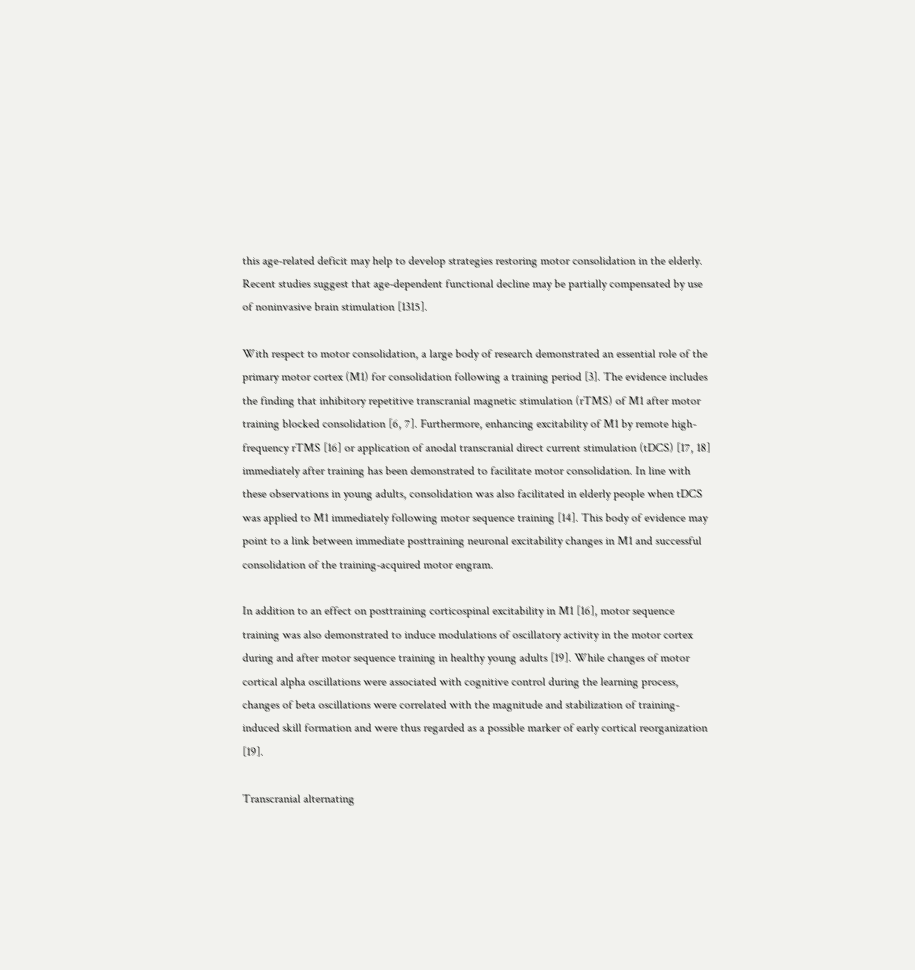this age-related deficit may help to develop strategies restoring motor consolidation in the elderly. Recent studies suggest that age-dependent functional decline may be partially compensated by use of noninvasive brain stimulation [1315].

With respect to motor consolidation, a large body of research demonstrated an essential role of the primary motor cortex (M1) for consolidation following a training period [3]. The evidence includes the finding that inhibitory repetitive transcranial magnetic stimulation (rTMS) of M1 after motor training blocked consolidation [6, 7]. Furthermore, enhancing excitability of M1 by remote high-frequency rTMS [16] or application of anodal transcranial direct current stimulation (tDCS) [17, 18] immediately after training has been demonstrated to facilitate motor consolidation. In line with these observations in young adults, consolidation was also facilitated in elderly people when tDCS was applied to M1 immediately following motor sequence training [14]. This body of evidence may point to a link between immediate posttraining neuronal excitability changes in M1 and successful consolidation of the training-acquired motor engram.

In addition to an effect on posttraining corticospinal excitability in M1 [16], motor sequence training was also demonstrated to induce modulations of oscillatory activity in the motor cortex during and after motor sequence training in healthy young adults [19]. While changes of motor cortical alpha oscillations were associated with cognitive control during the learning process, changes of beta oscillations were correlated with the magnitude and stabilization of training-induced skill formation and were thus regarded as a possible marker of early cortical reorganization [19].

Transcranial alternating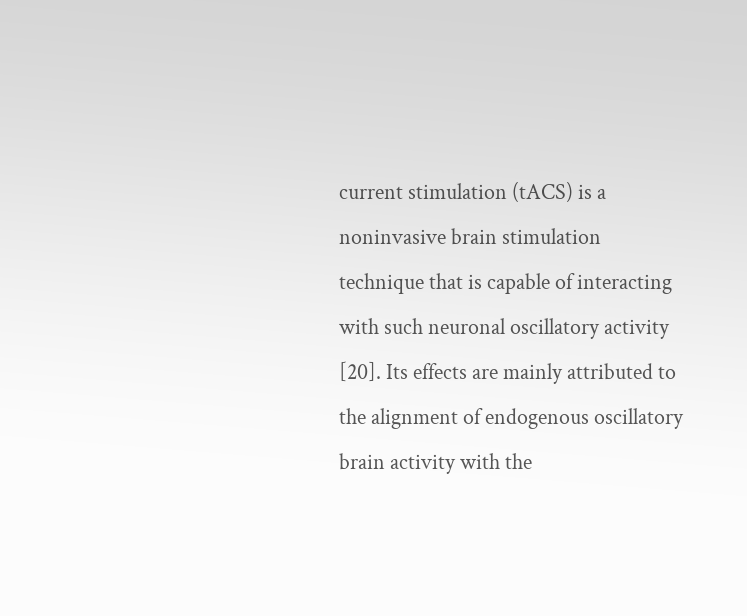current stimulation (tACS) is a noninvasive brain stimulation technique that is capable of interacting with such neuronal oscillatory activity [20]. Its effects are mainly attributed to the alignment of endogenous oscillatory brain activity with the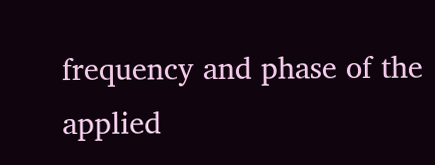frequency and phase of the applied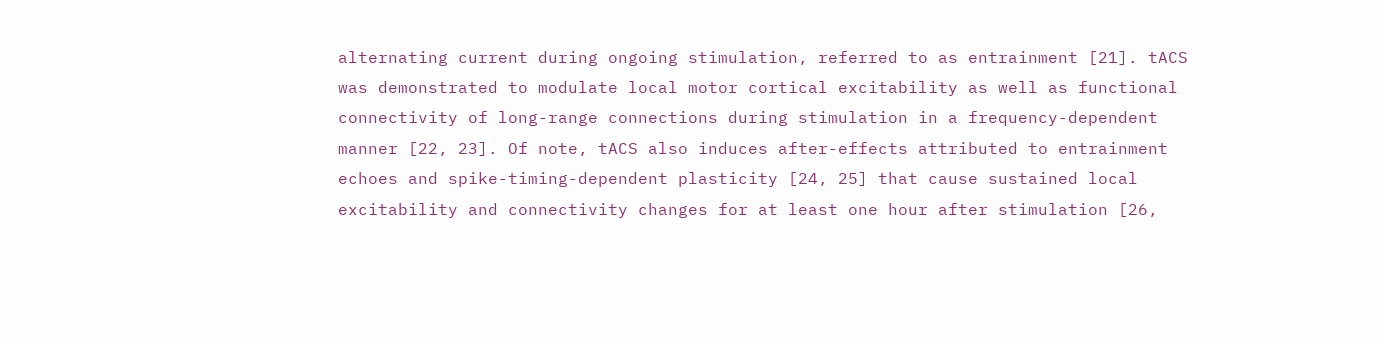alternating current during ongoing stimulation, referred to as entrainment [21]. tACS was demonstrated to modulate local motor cortical excitability as well as functional connectivity of long-range connections during stimulation in a frequency-dependent manner [22, 23]. Of note, tACS also induces after-effects attributed to entrainment echoes and spike-timing-dependent plasticity [24, 25] that cause sustained local excitability and connectivity changes for at least one hour after stimulation [26,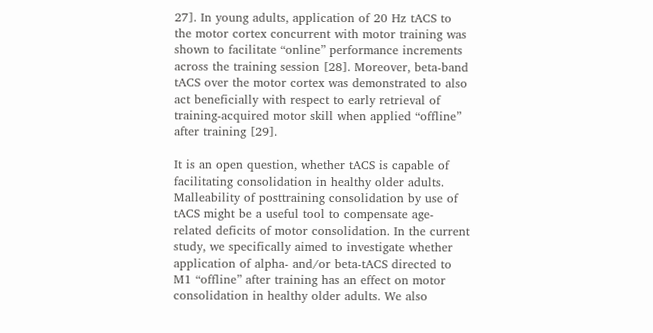27]. In young adults, application of 20 Hz tACS to the motor cortex concurrent with motor training was shown to facilitate “online” performance increments across the training session [28]. Moreover, beta-band tACS over the motor cortex was demonstrated to also act beneficially with respect to early retrieval of training-acquired motor skill when applied “offline” after training [29].

It is an open question, whether tACS is capable of facilitating consolidation in healthy older adults. Malleability of posttraining consolidation by use of tACS might be a useful tool to compensate age-related deficits of motor consolidation. In the current study, we specifically aimed to investigate whether application of alpha- and/or beta-tACS directed to M1 “offline” after training has an effect on motor consolidation in healthy older adults. We also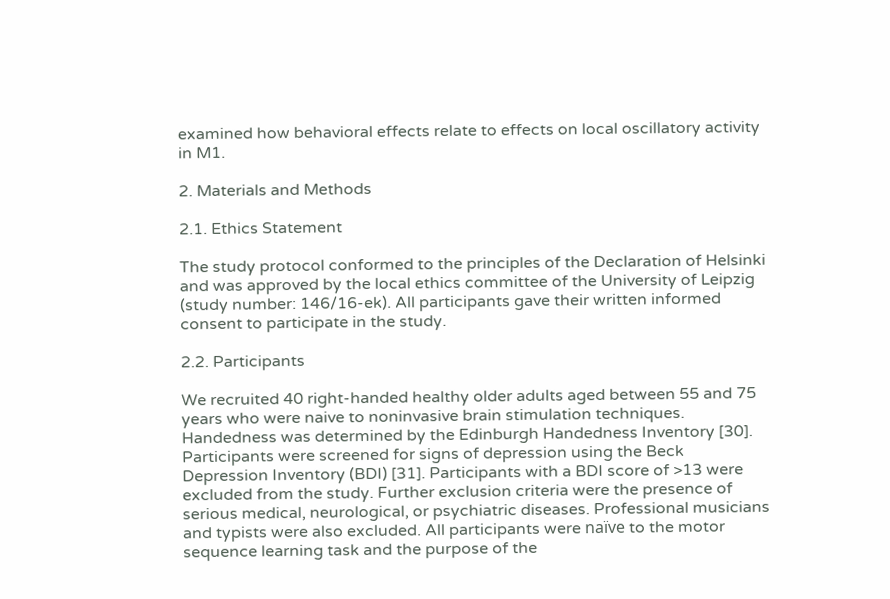examined how behavioral effects relate to effects on local oscillatory activity in M1.

2. Materials and Methods

2.1. Ethics Statement

The study protocol conformed to the principles of the Declaration of Helsinki and was approved by the local ethics committee of the University of Leipzig (study number: 146/16-ek). All participants gave their written informed consent to participate in the study.

2.2. Participants

We recruited 40 right-handed healthy older adults aged between 55 and 75 years who were naive to noninvasive brain stimulation techniques. Handedness was determined by the Edinburgh Handedness Inventory [30]. Participants were screened for signs of depression using the Beck Depression Inventory (BDI) [31]. Participants with a BDI score of >13 were excluded from the study. Further exclusion criteria were the presence of serious medical, neurological, or psychiatric diseases. Professional musicians and typists were also excluded. All participants were naïve to the motor sequence learning task and the purpose of the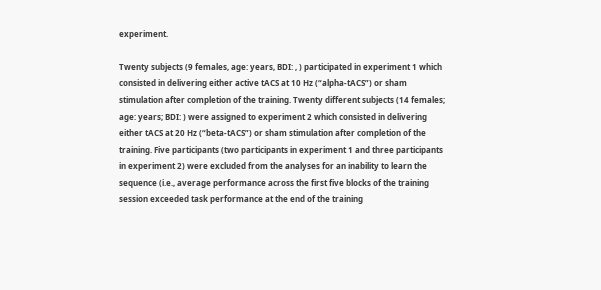experiment.

Twenty subjects (9 females, age: years, BDI: , ) participated in experiment 1 which consisted in delivering either active tACS at 10 Hz (“alpha-tACS”) or sham stimulation after completion of the training. Twenty different subjects (14 females; age: years; BDI: ) were assigned to experiment 2 which consisted in delivering either tACS at 20 Hz (“beta-tACS”) or sham stimulation after completion of the training. Five participants (two participants in experiment 1 and three participants in experiment 2) were excluded from the analyses for an inability to learn the sequence (i.e., average performance across the first five blocks of the training session exceeded task performance at the end of the training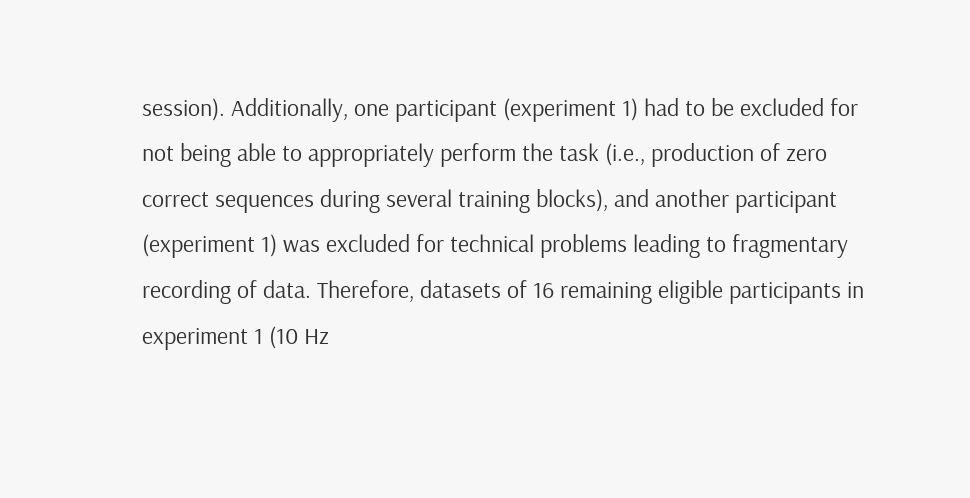session). Additionally, one participant (experiment 1) had to be excluded for not being able to appropriately perform the task (i.e., production of zero correct sequences during several training blocks), and another participant (experiment 1) was excluded for technical problems leading to fragmentary recording of data. Therefore, datasets of 16 remaining eligible participants in experiment 1 (10 Hz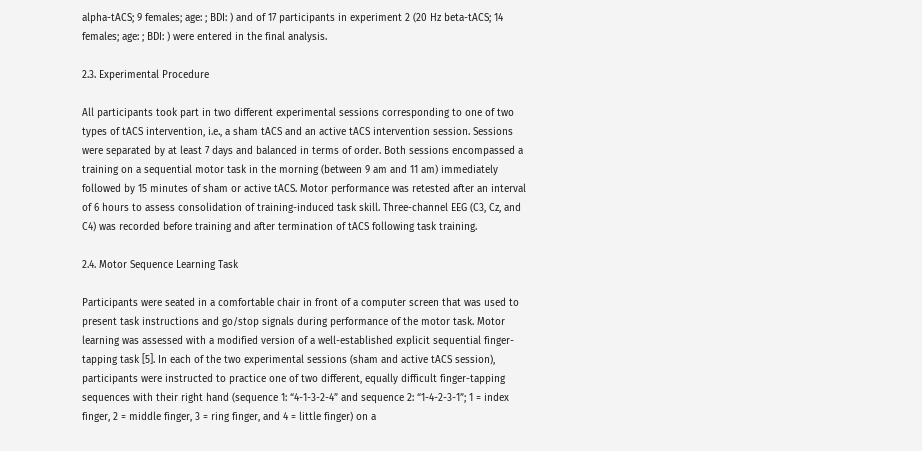alpha-tACS; 9 females; age: ; BDI: ) and of 17 participants in experiment 2 (20 Hz beta-tACS; 14 females; age: ; BDI: ) were entered in the final analysis.

2.3. Experimental Procedure

All participants took part in two different experimental sessions corresponding to one of two types of tACS intervention, i.e., a sham tACS and an active tACS intervention session. Sessions were separated by at least 7 days and balanced in terms of order. Both sessions encompassed a training on a sequential motor task in the morning (between 9 am and 11 am) immediately followed by 15 minutes of sham or active tACS. Motor performance was retested after an interval of 6 hours to assess consolidation of training-induced task skill. Three-channel EEG (C3, Cz, and C4) was recorded before training and after termination of tACS following task training.

2.4. Motor Sequence Learning Task

Participants were seated in a comfortable chair in front of a computer screen that was used to present task instructions and go/stop signals during performance of the motor task. Motor learning was assessed with a modified version of a well-established explicit sequential finger-tapping task [5]. In each of the two experimental sessions (sham and active tACS session), participants were instructed to practice one of two different, equally difficult finger-tapping sequences with their right hand (sequence 1: “4-1-3-2-4” and sequence 2: “1-4-2-3-1”; 1 = index finger, 2 = middle finger, 3 = ring finger, and 4 = little finger) on a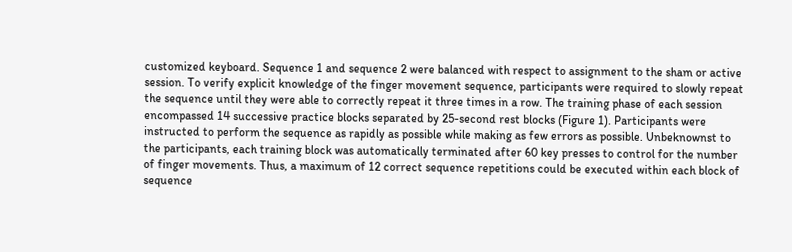customized keyboard. Sequence 1 and sequence 2 were balanced with respect to assignment to the sham or active session. To verify explicit knowledge of the finger movement sequence, participants were required to slowly repeat the sequence until they were able to correctly repeat it three times in a row. The training phase of each session encompassed 14 successive practice blocks separated by 25-second rest blocks (Figure 1). Participants were instructed to perform the sequence as rapidly as possible while making as few errors as possible. Unbeknownst to the participants, each training block was automatically terminated after 60 key presses to control for the number of finger movements. Thus, a maximum of 12 correct sequence repetitions could be executed within each block of sequence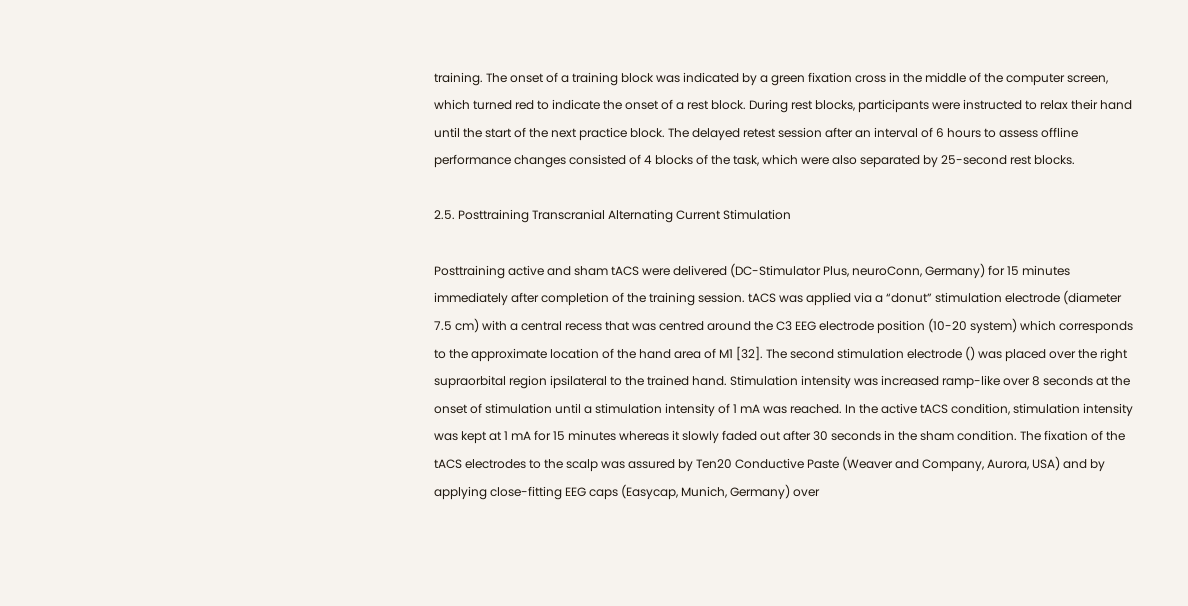training. The onset of a training block was indicated by a green fixation cross in the middle of the computer screen, which turned red to indicate the onset of a rest block. During rest blocks, participants were instructed to relax their hand until the start of the next practice block. The delayed retest session after an interval of 6 hours to assess offline performance changes consisted of 4 blocks of the task, which were also separated by 25-second rest blocks.

2.5. Posttraining Transcranial Alternating Current Stimulation

Posttraining active and sham tACS were delivered (DC-Stimulator Plus, neuroConn, Germany) for 15 minutes immediately after completion of the training session. tACS was applied via a “donut” stimulation electrode (diameter 7.5 cm) with a central recess that was centred around the C3 EEG electrode position (10-20 system) which corresponds to the approximate location of the hand area of M1 [32]. The second stimulation electrode () was placed over the right supraorbital region ipsilateral to the trained hand. Stimulation intensity was increased ramp-like over 8 seconds at the onset of stimulation until a stimulation intensity of 1 mA was reached. In the active tACS condition, stimulation intensity was kept at 1 mA for 15 minutes whereas it slowly faded out after 30 seconds in the sham condition. The fixation of the tACS electrodes to the scalp was assured by Ten20 Conductive Paste (Weaver and Company, Aurora, USA) and by applying close-fitting EEG caps (Easycap, Munich, Germany) over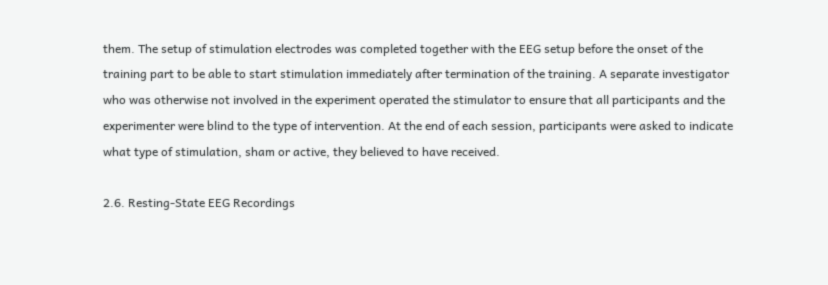them. The setup of stimulation electrodes was completed together with the EEG setup before the onset of the training part to be able to start stimulation immediately after termination of the training. A separate investigator who was otherwise not involved in the experiment operated the stimulator to ensure that all participants and the experimenter were blind to the type of intervention. At the end of each session, participants were asked to indicate what type of stimulation, sham or active, they believed to have received.

2.6. Resting-State EEG Recordings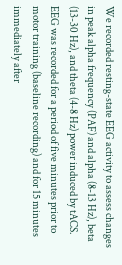We recorded resting-state EEG activity to assess changes in peak alpha frequency (PAF) and alpha (8-13 Hz), beta (13-30 Hz), and theta (4-8 Hz) power induced by tACS. EEG was recorded for a period of five minutes prior to motor training (baseline recording) and for 15 minutes immediately after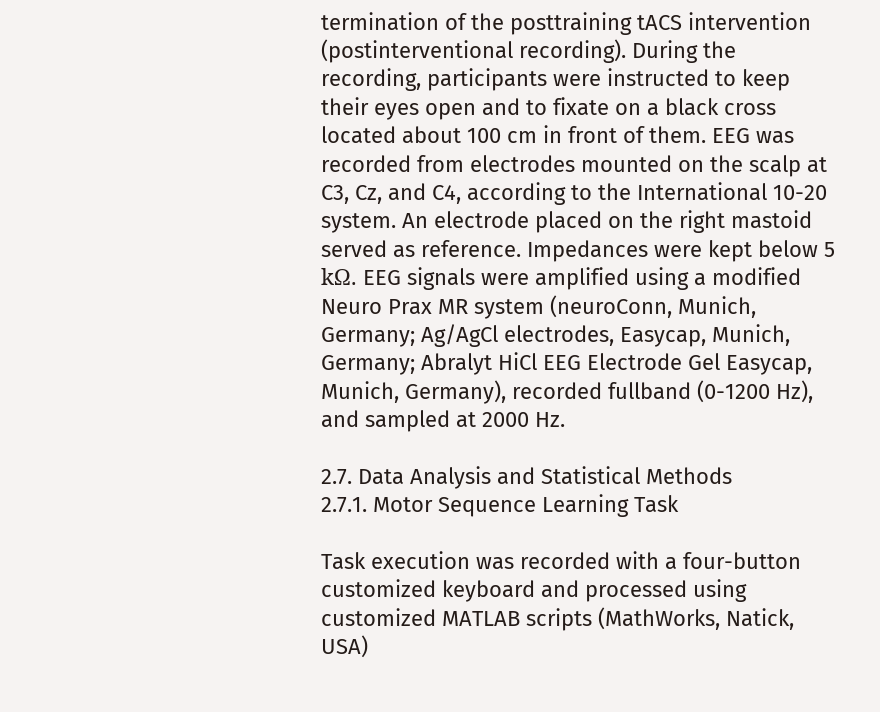termination of the posttraining tACS intervention (postinterventional recording). During the recording, participants were instructed to keep their eyes open and to fixate on a black cross located about 100 cm in front of them. EEG was recorded from electrodes mounted on the scalp at C3, Cz, and C4, according to the International 10-20 system. An electrode placed on the right mastoid served as reference. Impedances were kept below 5 kΩ. EEG signals were amplified using a modified Neuro Prax MR system (neuroConn, Munich, Germany; Ag/AgCl electrodes, Easycap, Munich, Germany; Abralyt HiCl EEG Electrode Gel Easycap, Munich, Germany), recorded fullband (0-1200 Hz), and sampled at 2000 Hz.

2.7. Data Analysis and Statistical Methods
2.7.1. Motor Sequence Learning Task

Task execution was recorded with a four-button customized keyboard and processed using customized MATLAB scripts (MathWorks, Natick, USA)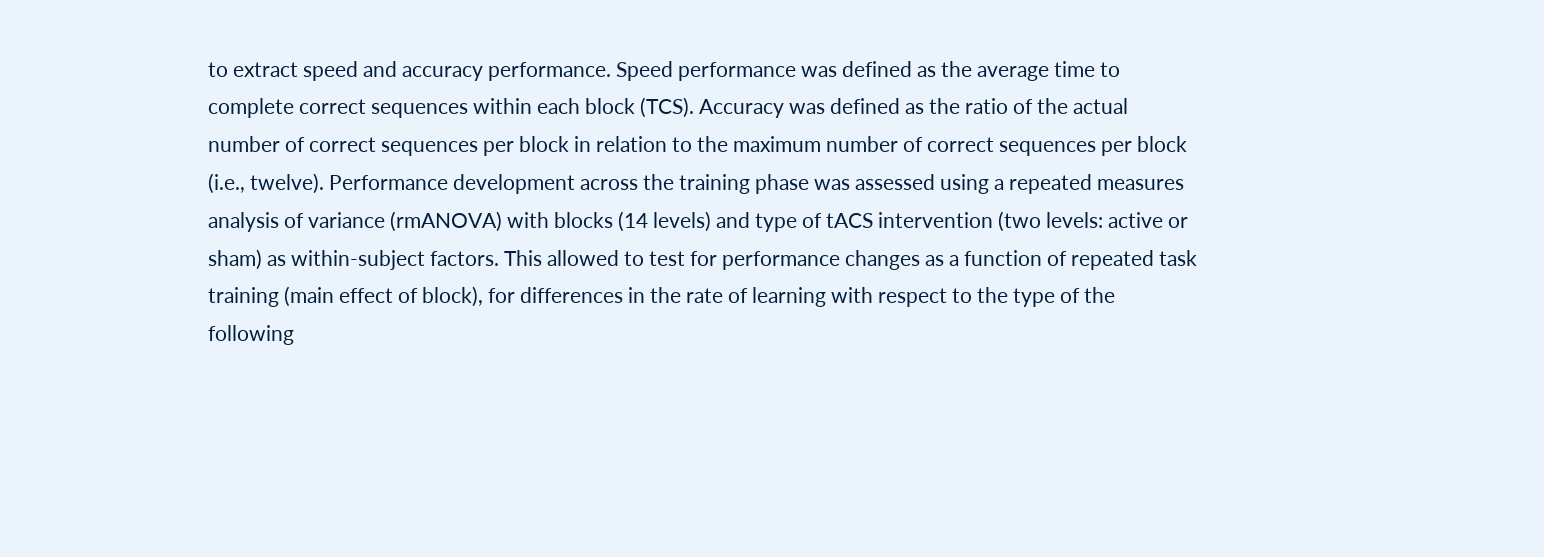to extract speed and accuracy performance. Speed performance was defined as the average time to complete correct sequences within each block (TCS). Accuracy was defined as the ratio of the actual number of correct sequences per block in relation to the maximum number of correct sequences per block (i.e., twelve). Performance development across the training phase was assessed using a repeated measures analysis of variance (rmANOVA) with blocks (14 levels) and type of tACS intervention (two levels: active or sham) as within-subject factors. This allowed to test for performance changes as a function of repeated task training (main effect of block), for differences in the rate of learning with respect to the type of the following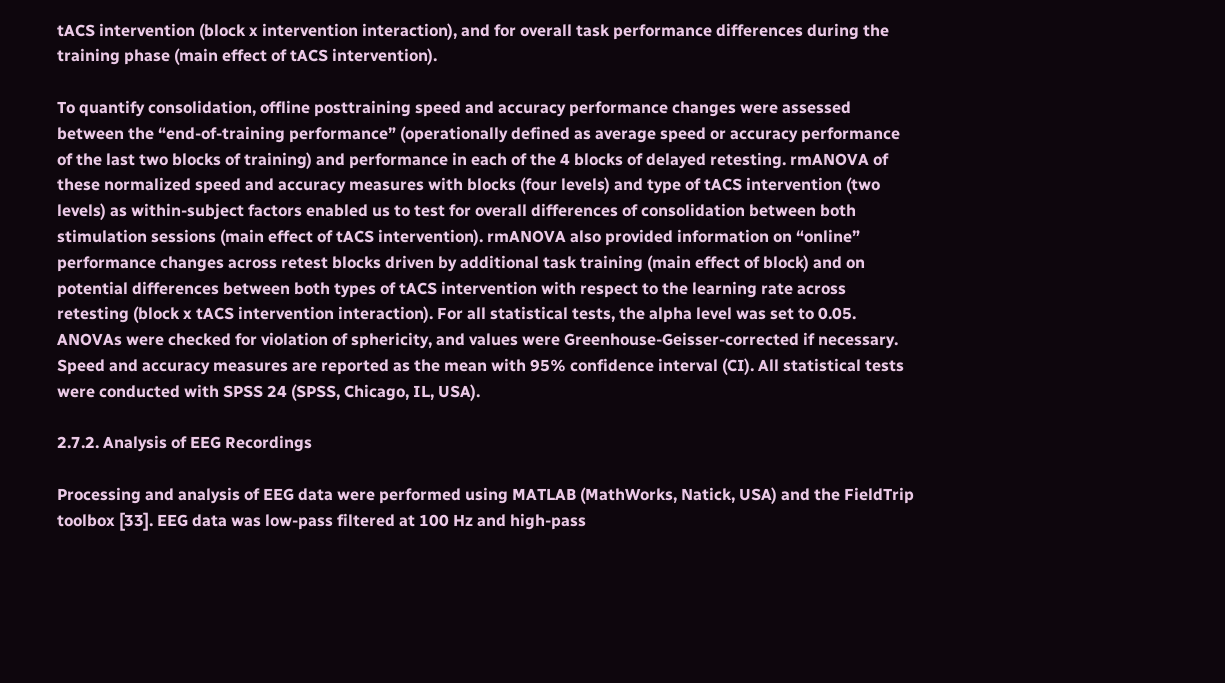tACS intervention (block x intervention interaction), and for overall task performance differences during the training phase (main effect of tACS intervention).

To quantify consolidation, offline posttraining speed and accuracy performance changes were assessed between the “end-of-training performance” (operationally defined as average speed or accuracy performance of the last two blocks of training) and performance in each of the 4 blocks of delayed retesting. rmANOVA of these normalized speed and accuracy measures with blocks (four levels) and type of tACS intervention (two levels) as within-subject factors enabled us to test for overall differences of consolidation between both stimulation sessions (main effect of tACS intervention). rmANOVA also provided information on “online” performance changes across retest blocks driven by additional task training (main effect of block) and on potential differences between both types of tACS intervention with respect to the learning rate across retesting (block x tACS intervention interaction). For all statistical tests, the alpha level was set to 0.05. ANOVAs were checked for violation of sphericity, and values were Greenhouse-Geisser-corrected if necessary. Speed and accuracy measures are reported as the mean with 95% confidence interval (CI). All statistical tests were conducted with SPSS 24 (SPSS, Chicago, IL, USA).

2.7.2. Analysis of EEG Recordings

Processing and analysis of EEG data were performed using MATLAB (MathWorks, Natick, USA) and the FieldTrip toolbox [33]. EEG data was low-pass filtered at 100 Hz and high-pass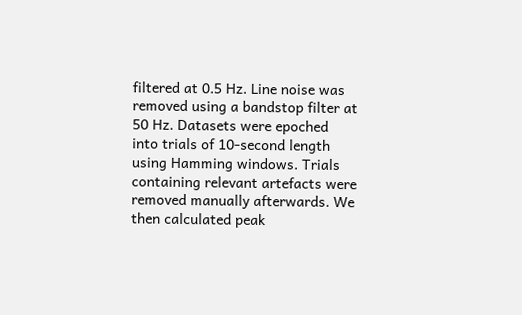filtered at 0.5 Hz. Line noise was removed using a bandstop filter at 50 Hz. Datasets were epoched into trials of 10-second length using Hamming windows. Trials containing relevant artefacts were removed manually afterwards. We then calculated peak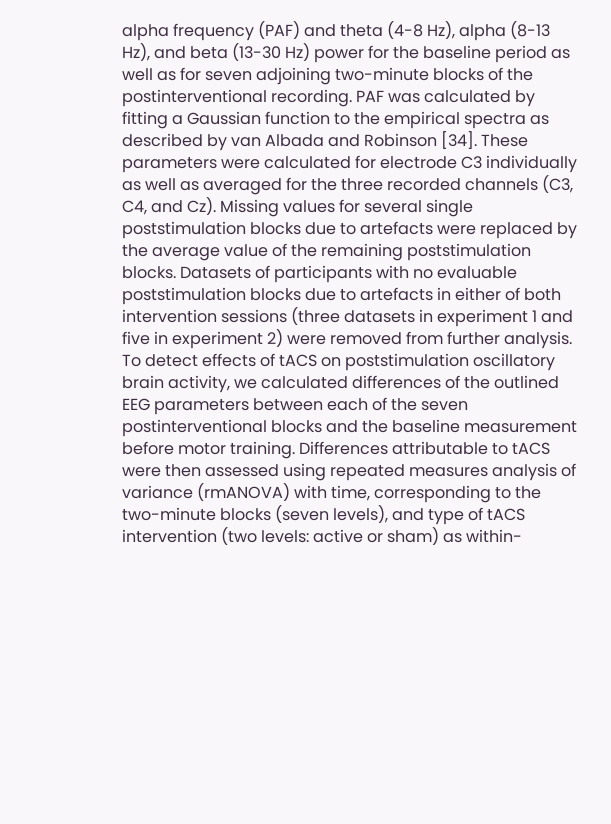alpha frequency (PAF) and theta (4-8 Hz), alpha (8-13 Hz), and beta (13-30 Hz) power for the baseline period as well as for seven adjoining two-minute blocks of the postinterventional recording. PAF was calculated by fitting a Gaussian function to the empirical spectra as described by van Albada and Robinson [34]. These parameters were calculated for electrode C3 individually as well as averaged for the three recorded channels (C3, C4, and Cz). Missing values for several single poststimulation blocks due to artefacts were replaced by the average value of the remaining poststimulation blocks. Datasets of participants with no evaluable poststimulation blocks due to artefacts in either of both intervention sessions (three datasets in experiment 1 and five in experiment 2) were removed from further analysis. To detect effects of tACS on poststimulation oscillatory brain activity, we calculated differences of the outlined EEG parameters between each of the seven postinterventional blocks and the baseline measurement before motor training. Differences attributable to tACS were then assessed using repeated measures analysis of variance (rmANOVA) with time, corresponding to the two-minute blocks (seven levels), and type of tACS intervention (two levels: active or sham) as within-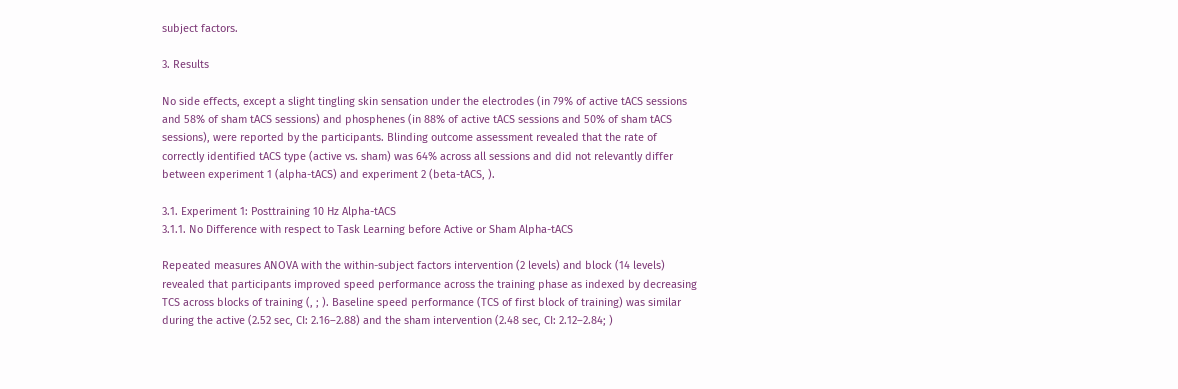subject factors.

3. Results

No side effects, except a slight tingling skin sensation under the electrodes (in 79% of active tACS sessions and 58% of sham tACS sessions) and phosphenes (in 88% of active tACS sessions and 50% of sham tACS sessions), were reported by the participants. Blinding outcome assessment revealed that the rate of correctly identified tACS type (active vs. sham) was 64% across all sessions and did not relevantly differ between experiment 1 (alpha-tACS) and experiment 2 (beta-tACS, ).

3.1. Experiment 1: Posttraining 10 Hz Alpha-tACS
3.1.1. No Difference with respect to Task Learning before Active or Sham Alpha-tACS

Repeated measures ANOVA with the within-subject factors intervention (2 levels) and block (14 levels) revealed that participants improved speed performance across the training phase as indexed by decreasing TCS across blocks of training (, ; ). Baseline speed performance (TCS of first block of training) was similar during the active (2.52 sec, CI: 2.16–2.88) and the sham intervention (2.48 sec, CI: 2.12–2.84; )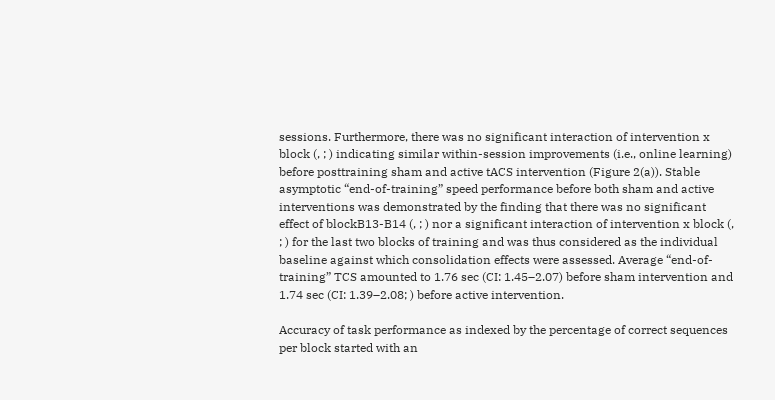sessions. Furthermore, there was no significant interaction of intervention x block (, ; ) indicating similar within-session improvements (i.e., online learning) before posttraining sham and active tACS intervention (Figure 2(a)). Stable asymptotic “end-of-training” speed performance before both sham and active interventions was demonstrated by the finding that there was no significant effect of blockB13-B14 (, ; ) nor a significant interaction of intervention x block (, ; ) for the last two blocks of training and was thus considered as the individual baseline against which consolidation effects were assessed. Average “end-of-training” TCS amounted to 1.76 sec (CI: 1.45–2.07) before sham intervention and 1.74 sec (CI: 1.39–2.08; ) before active intervention.

Accuracy of task performance as indexed by the percentage of correct sequences per block started with an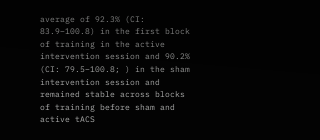average of 92.3% (CI: 83.9–100.8) in the first block of training in the active intervention session and 90.2% (CI: 79.5–100.8; ) in the sham intervention session and remained stable across blocks of training before sham and active tACS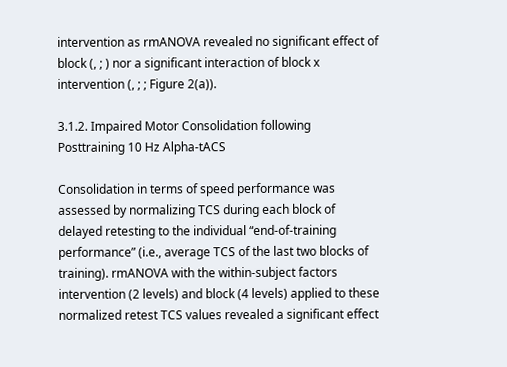intervention as rmANOVA revealed no significant effect of block (, ; ) nor a significant interaction of block x intervention (, ; ; Figure 2(a)).

3.1.2. Impaired Motor Consolidation following Posttraining 10 Hz Alpha-tACS

Consolidation in terms of speed performance was assessed by normalizing TCS during each block of delayed retesting to the individual “end-of-training performance” (i.e., average TCS of the last two blocks of training). rmANOVA with the within-subject factors intervention (2 levels) and block (4 levels) applied to these normalized retest TCS values revealed a significant effect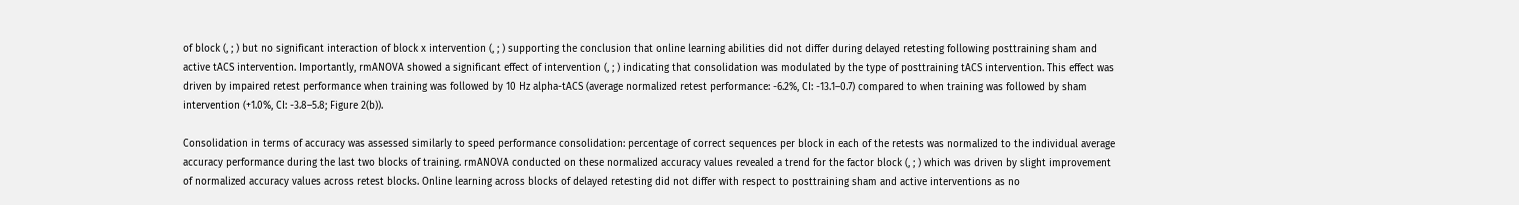of block (, ; ) but no significant interaction of block x intervention (, ; ) supporting the conclusion that online learning abilities did not differ during delayed retesting following posttraining sham and active tACS intervention. Importantly, rmANOVA showed a significant effect of intervention (, ; ) indicating that consolidation was modulated by the type of posttraining tACS intervention. This effect was driven by impaired retest performance when training was followed by 10 Hz alpha-tACS (average normalized retest performance: -6.2%, CI: -13.1–0.7) compared to when training was followed by sham intervention (+1.0%, CI: -3.8–5.8; Figure 2(b)).

Consolidation in terms of accuracy was assessed similarly to speed performance consolidation: percentage of correct sequences per block in each of the retests was normalized to the individual average accuracy performance during the last two blocks of training. rmANOVA conducted on these normalized accuracy values revealed a trend for the factor block (, ; ) which was driven by slight improvement of normalized accuracy values across retest blocks. Online learning across blocks of delayed retesting did not differ with respect to posttraining sham and active interventions as no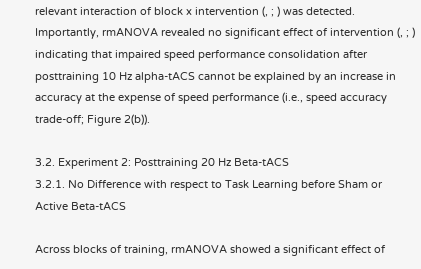relevant interaction of block x intervention (, ; ) was detected. Importantly, rmANOVA revealed no significant effect of intervention (, ; ) indicating that impaired speed performance consolidation after posttraining 10 Hz alpha-tACS cannot be explained by an increase in accuracy at the expense of speed performance (i.e., speed accuracy trade-off; Figure 2(b)).

3.2. Experiment 2: Posttraining 20 Hz Beta-tACS
3.2.1. No Difference with respect to Task Learning before Sham or Active Beta-tACS

Across blocks of training, rmANOVA showed a significant effect of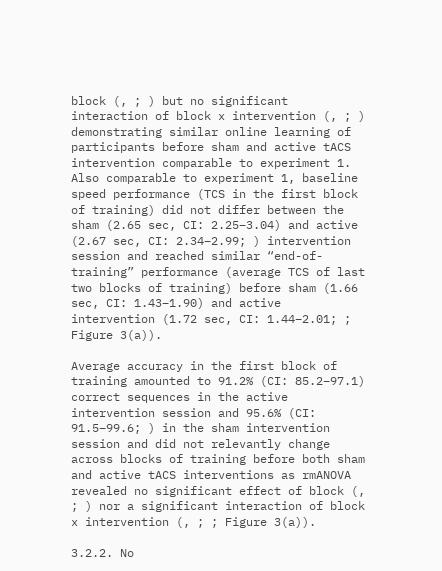block (, ; ) but no significant interaction of block x intervention (, ; ) demonstrating similar online learning of participants before sham and active tACS intervention comparable to experiment 1. Also comparable to experiment 1, baseline speed performance (TCS in the first block of training) did not differ between the sham (2.65 sec, CI: 2.25–3.04) and active (2.67 sec, CI: 2.34–2.99; ) intervention session and reached similar “end-of-training” performance (average TCS of last two blocks of training) before sham (1.66 sec, CI: 1.43–1.90) and active intervention (1.72 sec, CI: 1.44–2.01; ; Figure 3(a)).

Average accuracy in the first block of training amounted to 91.2% (CI: 85.2–97.1) correct sequences in the active intervention session and 95.6% (CI: 91.5–99.6; ) in the sham intervention session and did not relevantly change across blocks of training before both sham and active tACS interventions as rmANOVA revealed no significant effect of block (, ; ) nor a significant interaction of block x intervention (, ; ; Figure 3(a)).

3.2.2. No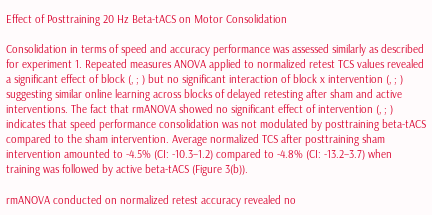Effect of Posttraining 20 Hz Beta-tACS on Motor Consolidation

Consolidation in terms of speed and accuracy performance was assessed similarly as described for experiment 1. Repeated measures ANOVA applied to normalized retest TCS values revealed a significant effect of block (, ; ) but no significant interaction of block x intervention (, ; ) suggesting similar online learning across blocks of delayed retesting after sham and active interventions. The fact that rmANOVA showed no significant effect of intervention (, ; ) indicates that speed performance consolidation was not modulated by posttraining beta-tACS compared to the sham intervention. Average normalized TCS after posttraining sham intervention amounted to -4.5% (CI: -10.3–1.2) compared to -4.8% (CI: -13.2–3.7) when training was followed by active beta-tACS (Figure 3(b)).

rmANOVA conducted on normalized retest accuracy revealed no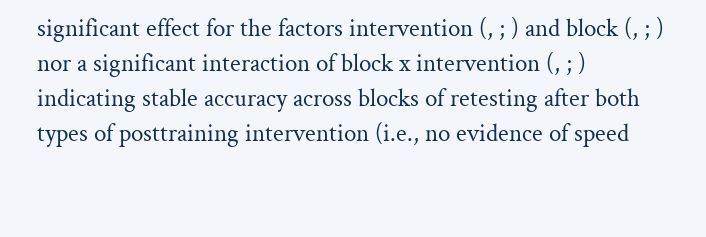significant effect for the factors intervention (, ; ) and block (, ; ) nor a significant interaction of block x intervention (, ; ) indicating stable accuracy across blocks of retesting after both types of posttraining intervention (i.e., no evidence of speed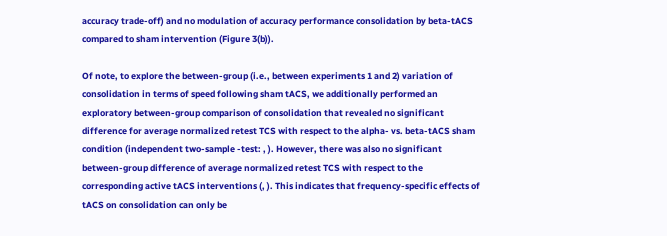accuracy trade-off) and no modulation of accuracy performance consolidation by beta-tACS compared to sham intervention (Figure 3(b)).

Of note, to explore the between-group (i.e., between experiments 1 and 2) variation of consolidation in terms of speed following sham tACS, we additionally performed an exploratory between-group comparison of consolidation that revealed no significant difference for average normalized retest TCS with respect to the alpha- vs. beta-tACS sham condition (independent two-sample -test: , ). However, there was also no significant between-group difference of average normalized retest TCS with respect to the corresponding active tACS interventions (, ). This indicates that frequency-specific effects of tACS on consolidation can only be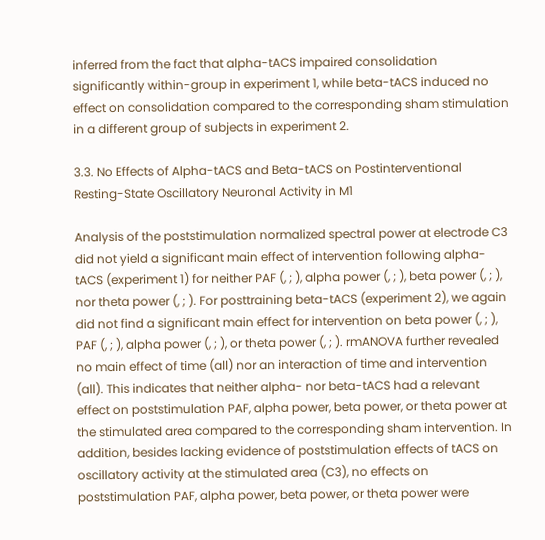inferred from the fact that alpha-tACS impaired consolidation significantly within-group in experiment 1, while beta-tACS induced no effect on consolidation compared to the corresponding sham stimulation in a different group of subjects in experiment 2.

3.3. No Effects of Alpha-tACS and Beta-tACS on Postinterventional Resting-State Oscillatory Neuronal Activity in M1

Analysis of the poststimulation normalized spectral power at electrode C3 did not yield a significant main effect of intervention following alpha-tACS (experiment 1) for neither PAF (, ; ), alpha power (, ; ), beta power (, ; ), nor theta power (, ; ). For posttraining beta-tACS (experiment 2), we again did not find a significant main effect for intervention on beta power (, ; ), PAF (, ; ), alpha power (, ; ), or theta power (, ; ). rmANOVA further revealed no main effect of time (all) nor an interaction of time and intervention (all). This indicates that neither alpha- nor beta-tACS had a relevant effect on poststimulation PAF, alpha power, beta power, or theta power at the stimulated area compared to the corresponding sham intervention. In addition, besides lacking evidence of poststimulation effects of tACS on oscillatory activity at the stimulated area (C3), no effects on poststimulation PAF, alpha power, beta power, or theta power were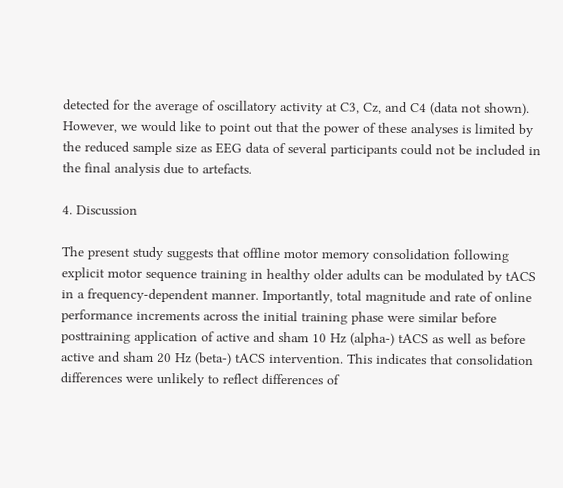detected for the average of oscillatory activity at C3, Cz, and C4 (data not shown). However, we would like to point out that the power of these analyses is limited by the reduced sample size as EEG data of several participants could not be included in the final analysis due to artefacts.

4. Discussion

The present study suggests that offline motor memory consolidation following explicit motor sequence training in healthy older adults can be modulated by tACS in a frequency-dependent manner. Importantly, total magnitude and rate of online performance increments across the initial training phase were similar before posttraining application of active and sham 10 Hz (alpha-) tACS as well as before active and sham 20 Hz (beta-) tACS intervention. This indicates that consolidation differences were unlikely to reflect differences of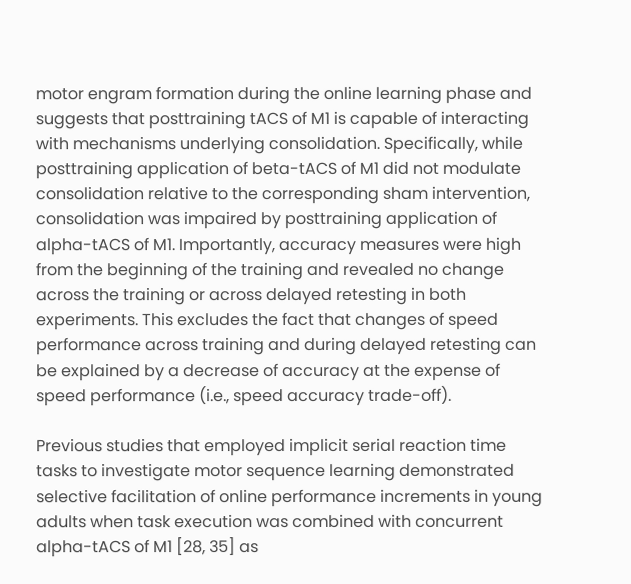motor engram formation during the online learning phase and suggests that posttraining tACS of M1 is capable of interacting with mechanisms underlying consolidation. Specifically, while posttraining application of beta-tACS of M1 did not modulate consolidation relative to the corresponding sham intervention, consolidation was impaired by posttraining application of alpha-tACS of M1. Importantly, accuracy measures were high from the beginning of the training and revealed no change across the training or across delayed retesting in both experiments. This excludes the fact that changes of speed performance across training and during delayed retesting can be explained by a decrease of accuracy at the expense of speed performance (i.e., speed accuracy trade-off).

Previous studies that employed implicit serial reaction time tasks to investigate motor sequence learning demonstrated selective facilitation of online performance increments in young adults when task execution was combined with concurrent alpha-tACS of M1 [28, 35] as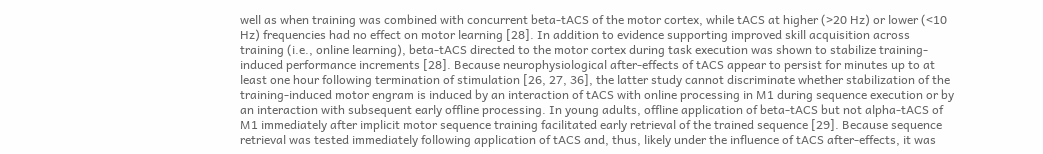well as when training was combined with concurrent beta-tACS of the motor cortex, while tACS at higher (>20 Hz) or lower (<10 Hz) frequencies had no effect on motor learning [28]. In addition to evidence supporting improved skill acquisition across training (i.e., online learning), beta-tACS directed to the motor cortex during task execution was shown to stabilize training-induced performance increments [28]. Because neurophysiological after-effects of tACS appear to persist for minutes up to at least one hour following termination of stimulation [26, 27, 36], the latter study cannot discriminate whether stabilization of the training-induced motor engram is induced by an interaction of tACS with online processing in M1 during sequence execution or by an interaction with subsequent early offline processing. In young adults, offline application of beta-tACS but not alpha-tACS of M1 immediately after implicit motor sequence training facilitated early retrieval of the trained sequence [29]. Because sequence retrieval was tested immediately following application of tACS and, thus, likely under the influence of tACS after-effects, it was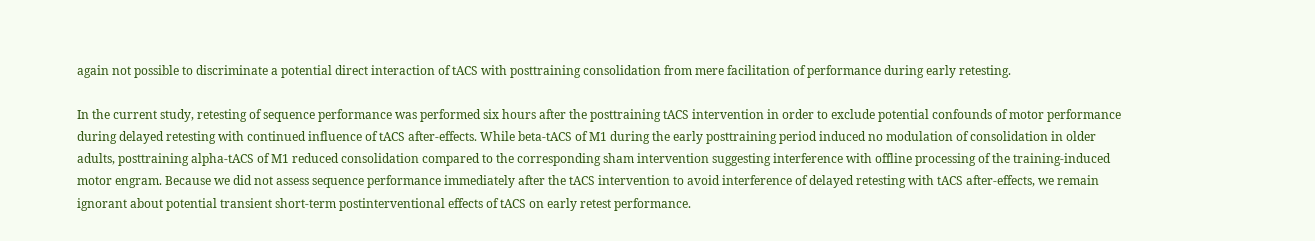again not possible to discriminate a potential direct interaction of tACS with posttraining consolidation from mere facilitation of performance during early retesting.

In the current study, retesting of sequence performance was performed six hours after the posttraining tACS intervention in order to exclude potential confounds of motor performance during delayed retesting with continued influence of tACS after-effects. While beta-tACS of M1 during the early posttraining period induced no modulation of consolidation in older adults, posttraining alpha-tACS of M1 reduced consolidation compared to the corresponding sham intervention suggesting interference with offline processing of the training-induced motor engram. Because we did not assess sequence performance immediately after the tACS intervention to avoid interference of delayed retesting with tACS after-effects, we remain ignorant about potential transient short-term postinterventional effects of tACS on early retest performance.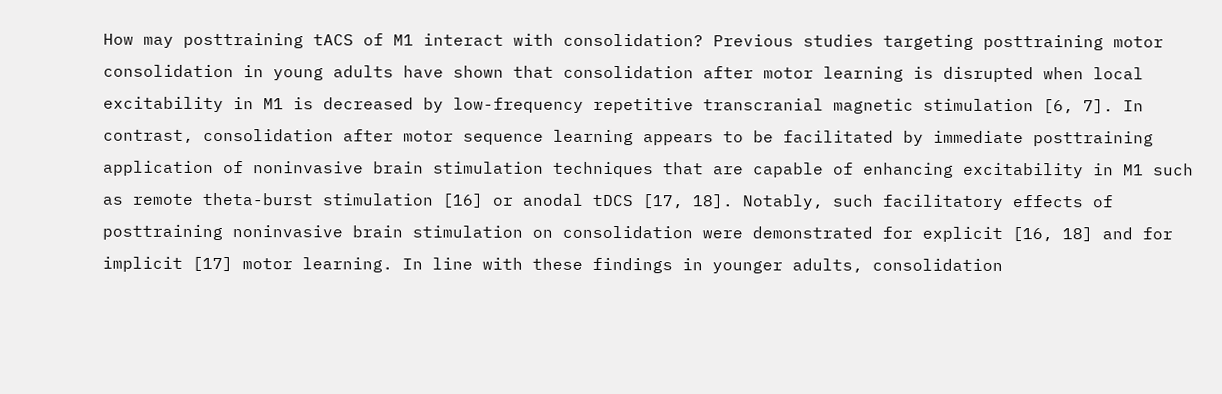How may posttraining tACS of M1 interact with consolidation? Previous studies targeting posttraining motor consolidation in young adults have shown that consolidation after motor learning is disrupted when local excitability in M1 is decreased by low-frequency repetitive transcranial magnetic stimulation [6, 7]. In contrast, consolidation after motor sequence learning appears to be facilitated by immediate posttraining application of noninvasive brain stimulation techniques that are capable of enhancing excitability in M1 such as remote theta-burst stimulation [16] or anodal tDCS [17, 18]. Notably, such facilitatory effects of posttraining noninvasive brain stimulation on consolidation were demonstrated for explicit [16, 18] and for implicit [17] motor learning. In line with these findings in younger adults, consolidation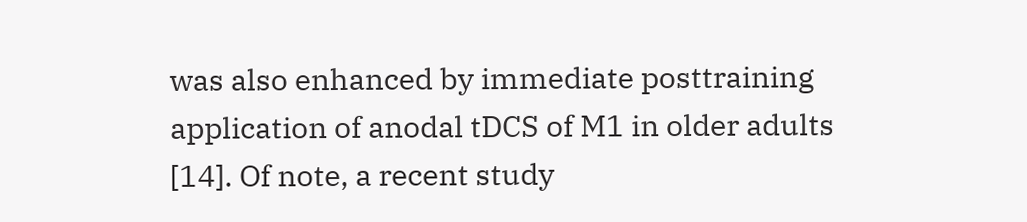was also enhanced by immediate posttraining application of anodal tDCS of M1 in older adults [14]. Of note, a recent study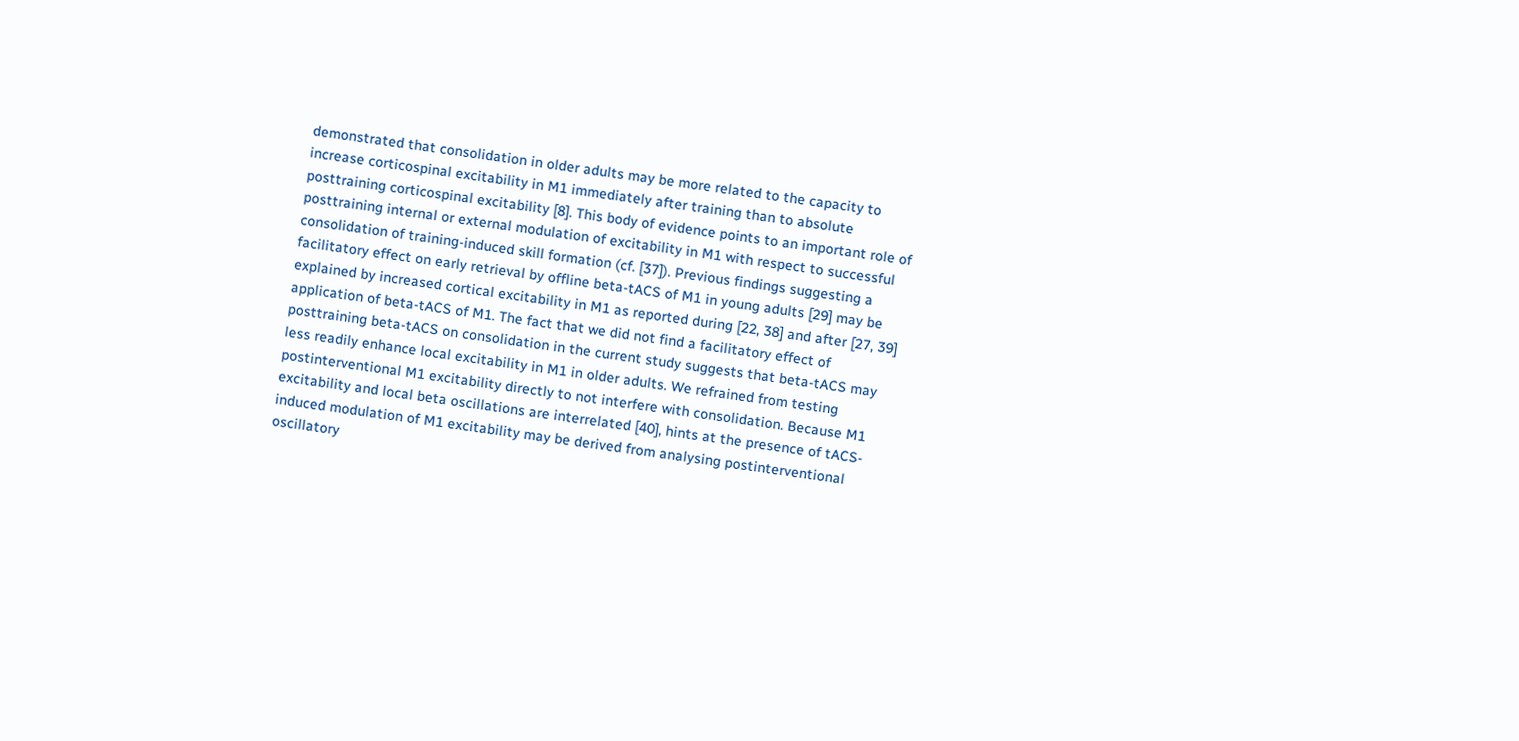demonstrated that consolidation in older adults may be more related to the capacity to increase corticospinal excitability in M1 immediately after training than to absolute posttraining corticospinal excitability [8]. This body of evidence points to an important role of posttraining internal or external modulation of excitability in M1 with respect to successful consolidation of training-induced skill formation (cf. [37]). Previous findings suggesting a facilitatory effect on early retrieval by offline beta-tACS of M1 in young adults [29] may be explained by increased cortical excitability in M1 as reported during [22, 38] and after [27, 39] application of beta-tACS of M1. The fact that we did not find a facilitatory effect of posttraining beta-tACS on consolidation in the current study suggests that beta-tACS may less readily enhance local excitability in M1 in older adults. We refrained from testing postinterventional M1 excitability directly to not interfere with consolidation. Because M1 excitability and local beta oscillations are interrelated [40], hints at the presence of tACS-induced modulation of M1 excitability may be derived from analysing postinterventional oscillatory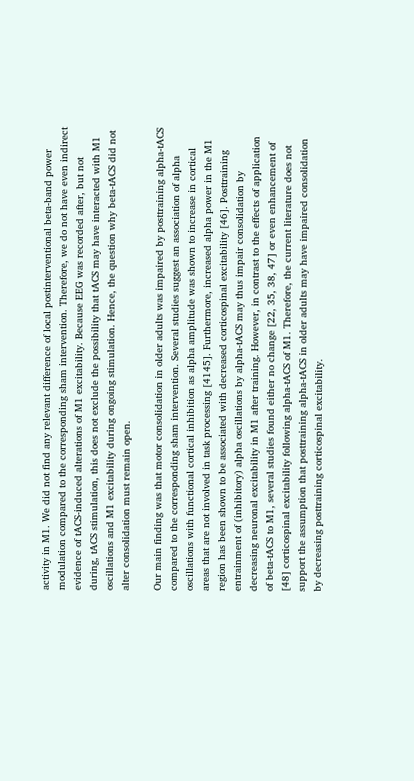activity in M1. We did not find any relevant difference of local postinterventional beta-band power modulation compared to the corresponding sham intervention. Therefore, we do not have even indirect evidence of tACS-induced alterations of M1 excitability. Because EEG was recorded after, but not during, tACS stimulation, this does not exclude the possibility that tACS may have interacted with M1 oscillations and M1 excitability during ongoing stimulation. Hence, the question why beta-tACS did not alter consolidation must remain open.

Our main finding was that motor consolidation in older adults was impaired by posttraining alpha-tACS compared to the corresponding sham intervention. Several studies suggest an association of alpha oscillations with functional cortical inhibition as alpha amplitude was shown to increase in cortical areas that are not involved in task processing [4145]. Furthermore, increased alpha power in the M1 region has been shown to be associated with decreased corticospinal excitability [46]. Posttraining entrainment of (inhibitory) alpha oscillations by alpha-tACS may thus impair consolidation by decreasing neuronal excitability in M1 after training. However, in contrast to the effects of application of beta-tACS to M1, several studies found either no change [22, 35, 38, 47] or even enhancement of [48] corticospinal excitability following alpha-tACS of M1. Therefore, the current literature does not support the assumption that posttraining alpha-tACS in older adults may have impaired consolidation by decreasing posttraining corticospinal excitability.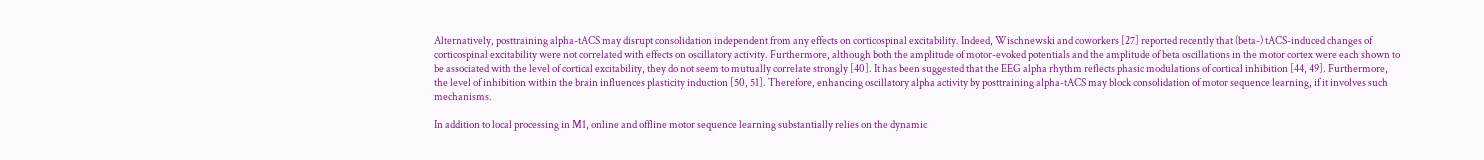Alternatively, posttraining alpha-tACS may disrupt consolidation independent from any effects on corticospinal excitability. Indeed, Wischnewski and coworkers [27] reported recently that (beta-) tACS-induced changes of corticospinal excitability were not correlated with effects on oscillatory activity. Furthermore, although both the amplitude of motor-evoked potentials and the amplitude of beta oscillations in the motor cortex were each shown to be associated with the level of cortical excitability, they do not seem to mutually correlate strongly [40]. It has been suggested that the EEG alpha rhythm reflects phasic modulations of cortical inhibition [44, 49]. Furthermore, the level of inhibition within the brain influences plasticity induction [50, 51]. Therefore, enhancing oscillatory alpha activity by posttraining alpha-tACS may block consolidation of motor sequence learning, if it involves such mechanisms.

In addition to local processing in M1, online and offline motor sequence learning substantially relies on the dynamic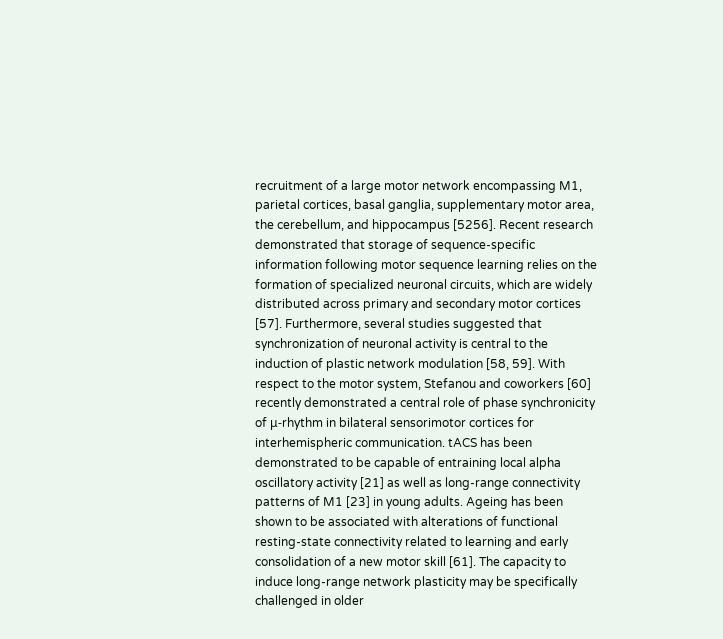recruitment of a large motor network encompassing M1, parietal cortices, basal ganglia, supplementary motor area, the cerebellum, and hippocampus [5256]. Recent research demonstrated that storage of sequence-specific information following motor sequence learning relies on the formation of specialized neuronal circuits, which are widely distributed across primary and secondary motor cortices [57]. Furthermore, several studies suggested that synchronization of neuronal activity is central to the induction of plastic network modulation [58, 59]. With respect to the motor system, Stefanou and coworkers [60] recently demonstrated a central role of phase synchronicity of μ-rhythm in bilateral sensorimotor cortices for interhemispheric communication. tACS has been demonstrated to be capable of entraining local alpha oscillatory activity [21] as well as long-range connectivity patterns of M1 [23] in young adults. Ageing has been shown to be associated with alterations of functional resting-state connectivity related to learning and early consolidation of a new motor skill [61]. The capacity to induce long-range network plasticity may be specifically challenged in older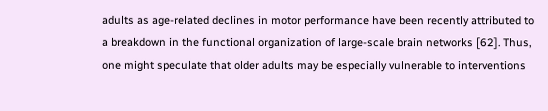adults as age-related declines in motor performance have been recently attributed to a breakdown in the functional organization of large-scale brain networks [62]. Thus, one might speculate that older adults may be especially vulnerable to interventions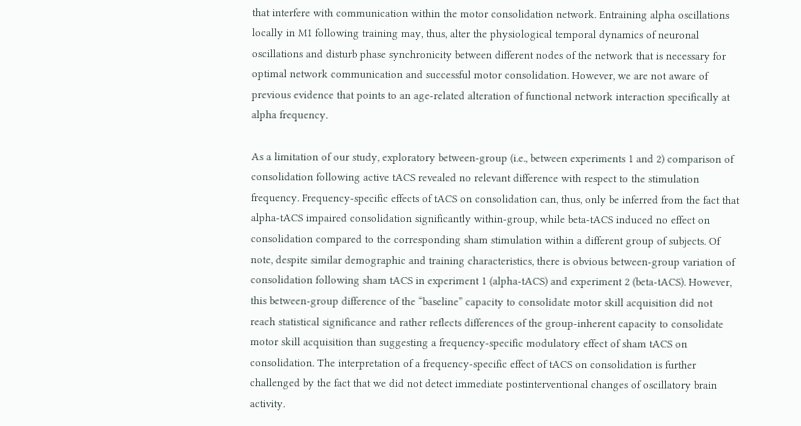that interfere with communication within the motor consolidation network. Entraining alpha oscillations locally in M1 following training may, thus, alter the physiological temporal dynamics of neuronal oscillations and disturb phase synchronicity between different nodes of the network that is necessary for optimal network communication and successful motor consolidation. However, we are not aware of previous evidence that points to an age-related alteration of functional network interaction specifically at alpha frequency.

As a limitation of our study, exploratory between-group (i.e., between experiments 1 and 2) comparison of consolidation following active tACS revealed no relevant difference with respect to the stimulation frequency. Frequency-specific effects of tACS on consolidation can, thus, only be inferred from the fact that alpha-tACS impaired consolidation significantly within-group, while beta-tACS induced no effect on consolidation compared to the corresponding sham stimulation within a different group of subjects. Of note, despite similar demographic and training characteristics, there is obvious between-group variation of consolidation following sham tACS in experiment 1 (alpha-tACS) and experiment 2 (beta-tACS). However, this between-group difference of the “baseline” capacity to consolidate motor skill acquisition did not reach statistical significance and rather reflects differences of the group-inherent capacity to consolidate motor skill acquisition than suggesting a frequency-specific modulatory effect of sham tACS on consolidation. The interpretation of a frequency-specific effect of tACS on consolidation is further challenged by the fact that we did not detect immediate postinterventional changes of oscillatory brain activity.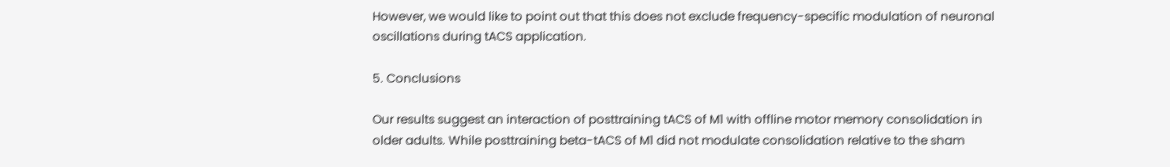However, we would like to point out that this does not exclude frequency-specific modulation of neuronal oscillations during tACS application.

5. Conclusions

Our results suggest an interaction of posttraining tACS of M1 with offline motor memory consolidation in older adults. While posttraining beta-tACS of M1 did not modulate consolidation relative to the sham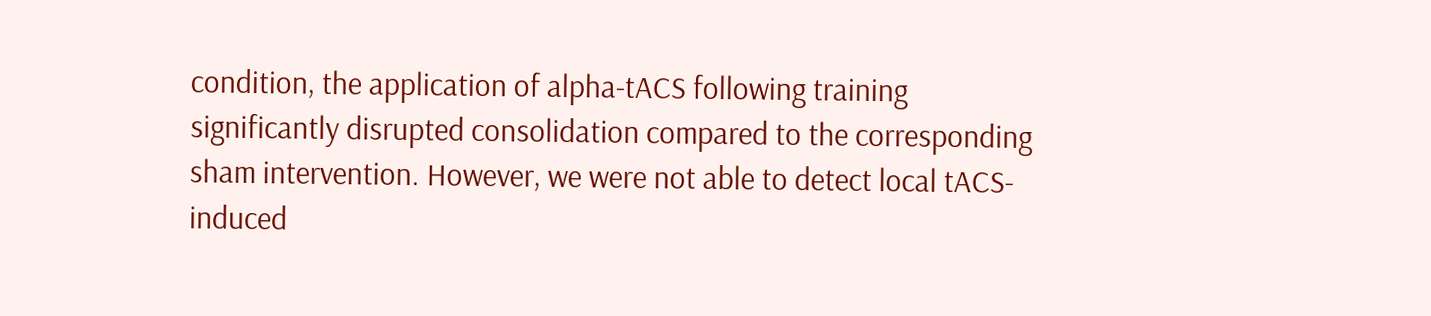condition, the application of alpha-tACS following training significantly disrupted consolidation compared to the corresponding sham intervention. However, we were not able to detect local tACS-induced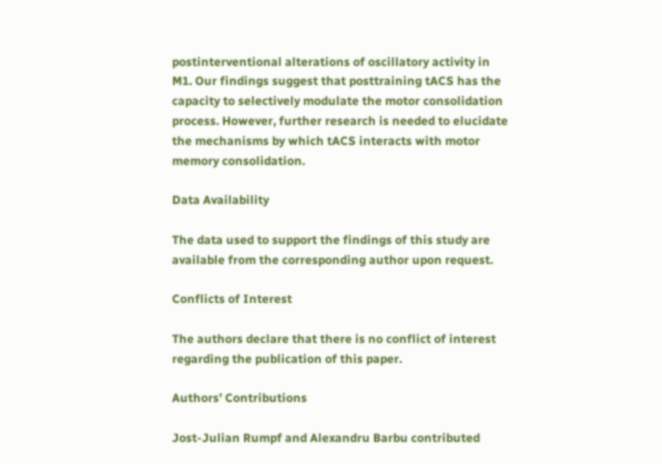postinterventional alterations of oscillatory activity in M1. Our findings suggest that posttraining tACS has the capacity to selectively modulate the motor consolidation process. However, further research is needed to elucidate the mechanisms by which tACS interacts with motor memory consolidation.

Data Availability

The data used to support the findings of this study are available from the corresponding author upon request.

Conflicts of Interest

The authors declare that there is no conflict of interest regarding the publication of this paper.

Authors’ Contributions

Jost-Julian Rumpf and Alexandru Barbu contributed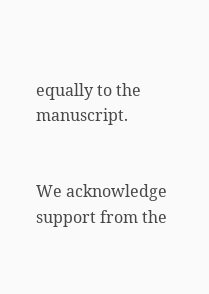equally to the manuscript.


We acknowledge support from the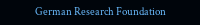German Research Foundation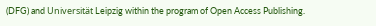(DFG) and Universität Leipzig within the program of Open Access Publishing.